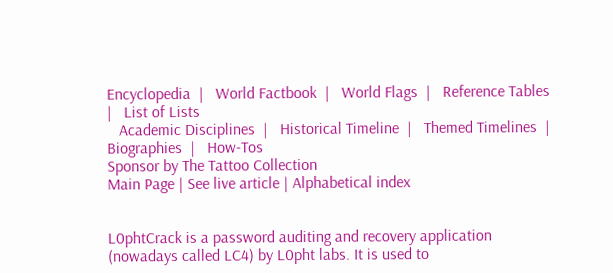Encyclopedia  |   World Factbook  |   World Flags  |   Reference Tables  |   List of Lists
   Academic Disciplines  |   Historical Timeline  |   Themed Timelines  |   Biographies  |   How-Tos
Sponsor by The Tattoo Collection
Main Page | See live article | Alphabetical index


L0phtCrack is a password auditing and recovery application (nowadays called LC4) by L0pht labs. It is used to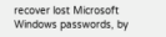recover lost Microsoft Windows passwords, by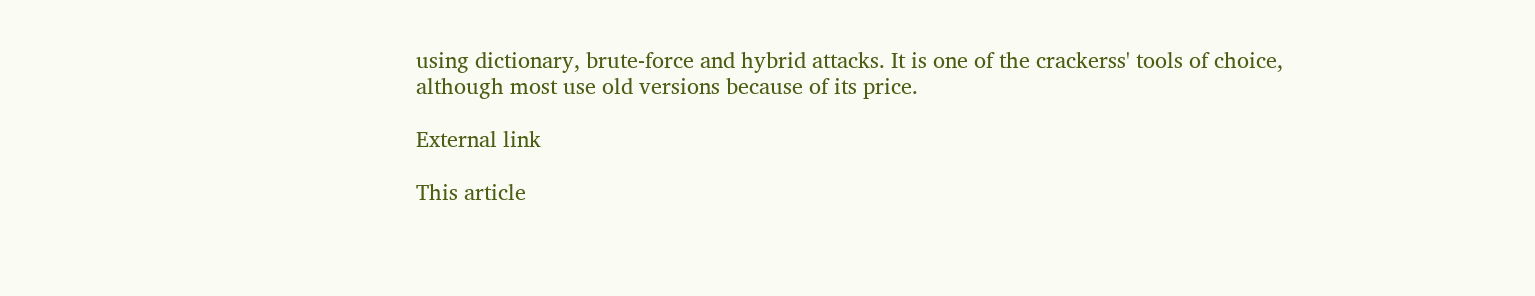using dictionary, brute-force and hybrid attacks. It is one of the crackerss' tools of choice, although most use old versions because of its price.

External link

This article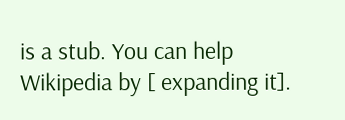is a stub. You can help Wikipedia by [ expanding it].